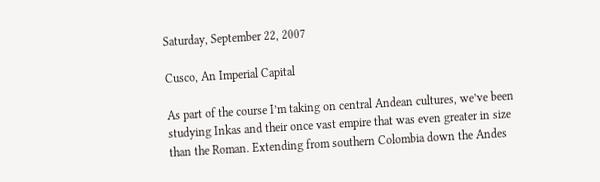Saturday, September 22, 2007

Cusco, An Imperial Capital

As part of the course I’m taking on central Andean cultures, we’ve been studying Inkas and their once vast empire that was even greater in size than the Roman. Extending from southern Colombia down the Andes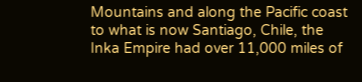Mountains and along the Pacific coast to what is now Santiago, Chile, the Inka Empire had over 11,000 miles of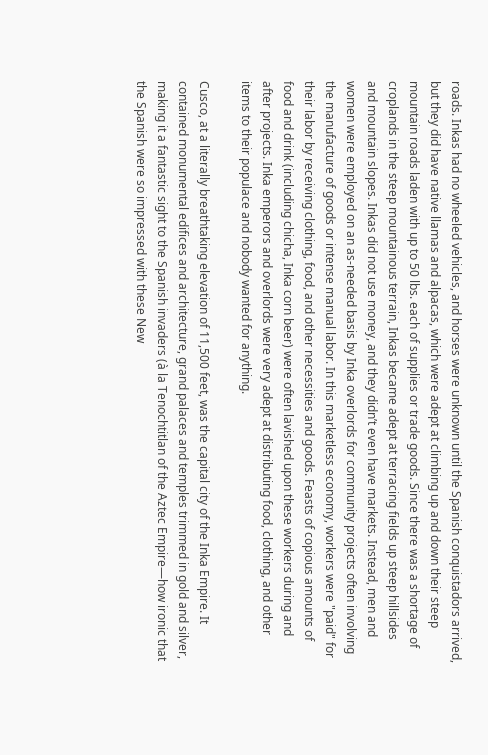roads. Inkas had no wheeled vehicles, and horses were unknown until the Spanish conquistadors arrived, but they did have native llamas and alpacas, which were adept at climbing up and down their steep mountain roads laden with up to 50 lbs. each of supplies or trade goods. Since there was a shortage of croplands in the steep mountainous terrain, Inkas became adept at terracing fields up steep hillsides and mountain slopes. Inkas did not use money, and they didn’t even have markets. Instead, men and women were employed on an as-needed basis by Inka overlords for community projects often involving the manufacture of goods or intense manual labor. In this marketless economy, workers were "paid" for their labor by receiving clothing, food, and other necessities and goods. Feasts of copious amounts of food and drink (including chicha, Inka corn beer) were often lavished upon these workers during and after projects. Inka emperors and overlords were very adept at distributing food, clothing, and other items to their populace and nobody wanted for anything.

Cusco, at a literally breathtaking elevation of 11,500 feet, was the capital city of the Inka Empire. It contained monumental edifices and architecture, grand palaces and temples trimmed in gold and silver, making it a fantastic sight to the Spanish invaders (à la Tenochtitlan of the Aztec Empire—how ironic that the Spanish were so impressed with these New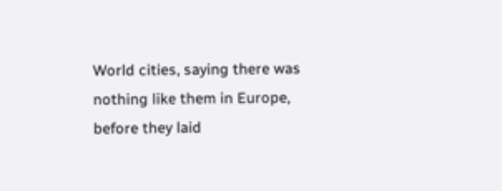World cities, saying there was nothing like them in Europe, before they laid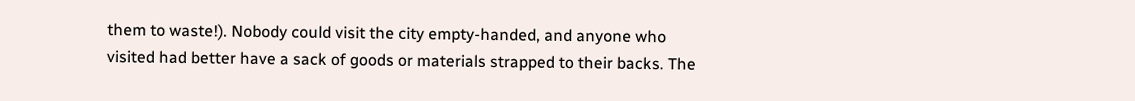them to waste!). Nobody could visit the city empty-handed, and anyone who visited had better have a sack of goods or materials strapped to their backs. The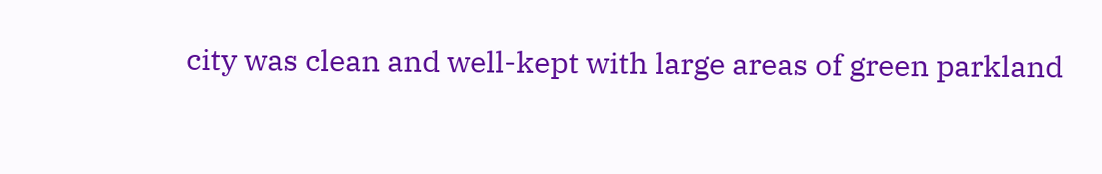city was clean and well-kept with large areas of green parkland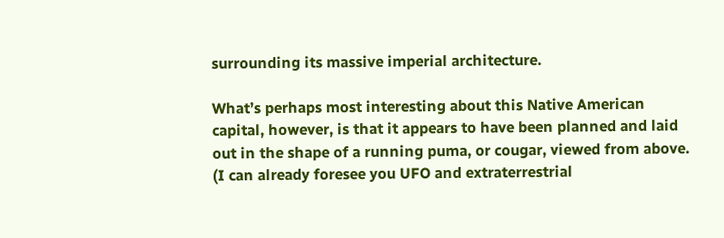surrounding its massive imperial architecture.

What’s perhaps most interesting about this Native American capital, however, is that it appears to have been planned and laid out in the shape of a running puma, or cougar, viewed from above. (I can already foresee you UFO and extraterrestrial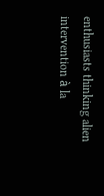enthusiasts thinking alien intervention à la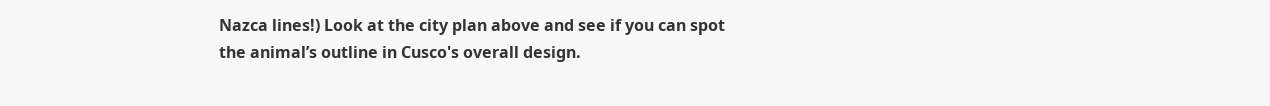Nazca lines!) Look at the city plan above and see if you can spot the animal’s outline in Cusco's overall design.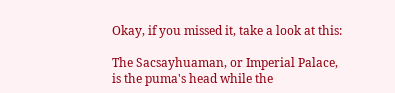Okay, if you missed it, take a look at this:

The Sacsayhuaman, or Imperial Palace, is the puma's head while the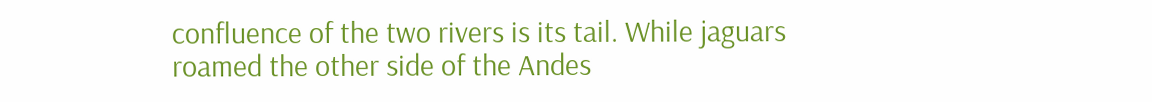confluence of the two rivers is its tail. While jaguars roamed the other side of the Andes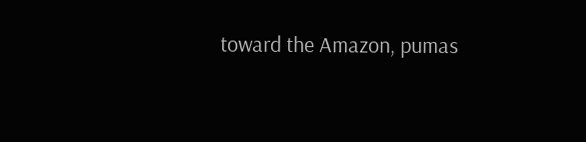toward the Amazon, pumas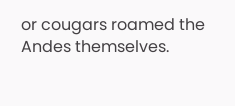or cougars roamed the Andes themselves.